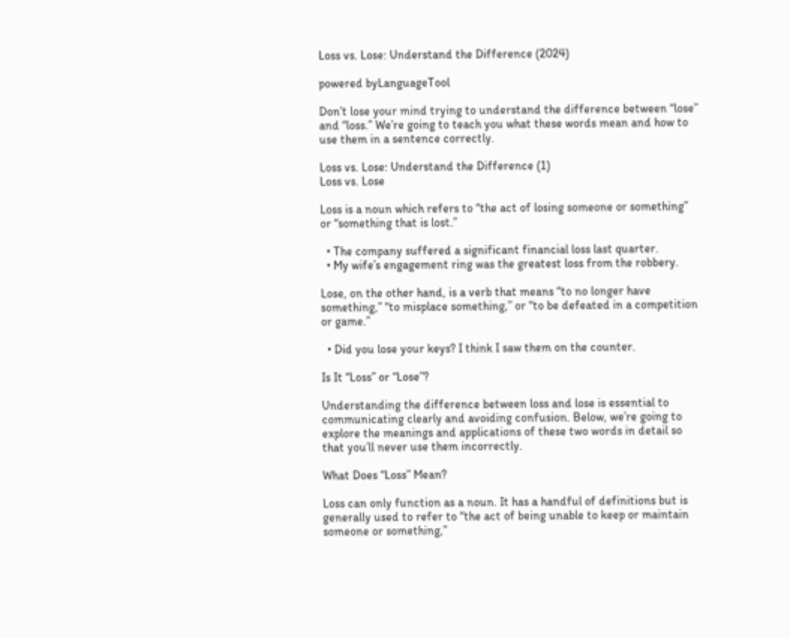Loss vs. Lose: Understand the Difference (2024)

powered byLanguageTool

Don’t lose your mind trying to understand the difference between “lose” and “loss.” We’re going to teach you what these words mean and how to use them in a sentence correctly.

Loss vs. Lose: Understand the Difference (1)
Loss vs. Lose

Loss is a noun which refers to “the act of losing someone or something” or “something that is lost.”

  • The company suffered a significant financial loss last quarter.
  • My wife’s engagement ring was the greatest loss from the robbery.

Lose, on the other hand, is a verb that means “to no longer have something,” “to misplace something,” or “to be defeated in a competition or game.”

  • Did you lose your keys? I think I saw them on the counter.

Is It “Loss” or “Lose”?

Understanding the difference between loss and lose is essential to communicating clearly and avoiding confusion. Below, we’re going to explore the meanings and applications of these two words in detail so that you’ll never use them incorrectly.

What Does “Loss” Mean?

Loss can only function as a noun. It has a handful of definitions but is generally used to refer to “the act of being unable to keep or maintain someone or something,”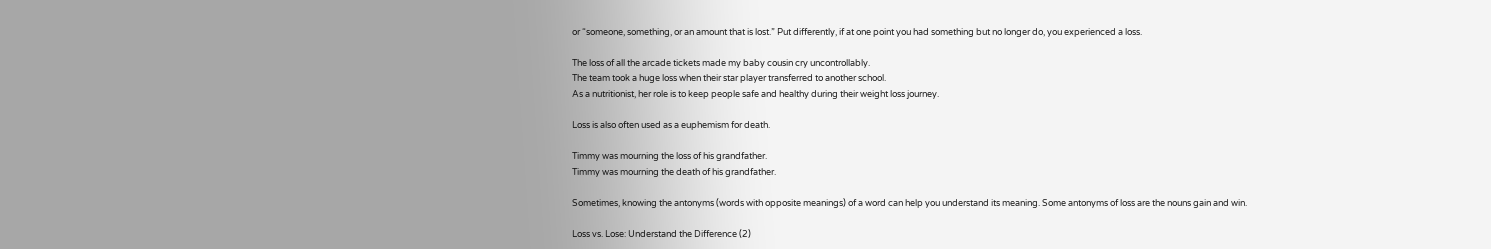or “someone, something, or an amount that is lost.” Put differently, if at one point you had something but no longer do, you experienced a loss.

The loss of all the arcade tickets made my baby cousin cry uncontrollably.
The team took a huge loss when their star player transferred to another school.
As a nutritionist, her role is to keep people safe and healthy during their weight loss journey.

Loss is also often used as a euphemism for death.

Timmy was mourning the loss of his grandfather.
Timmy was mourning the death of his grandfather.

Sometimes, knowing the antonyms (words with opposite meanings) of a word can help you understand its meaning. Some antonyms of loss are the nouns gain and win.

Loss vs. Lose: Understand the Difference (2)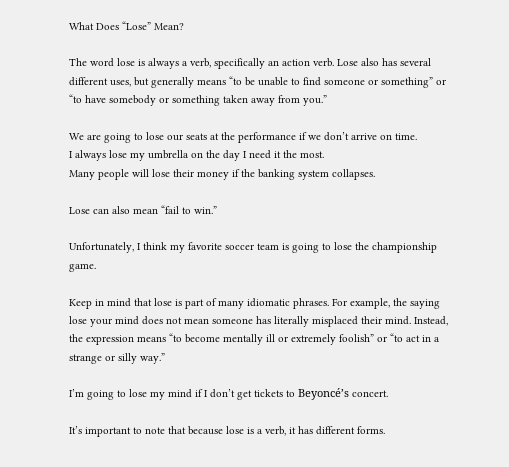What Does “Lose” Mean?

The word lose is always a verb, specifically an action verb. Lose also has several different uses, but generally means “to be unable to find someone or something” or “to have somebody or something taken away from you.”

We are going to lose our seats at the performance if we don’t arrive on time.
I always lose my umbrella on the day I need it the most.
Many people will lose their money if the banking system collapses.

Lose can also mean “fail to win.”

Unfortunately, I think my favorite soccer team is going to lose the championship game.

Keep in mind that lose is part of many idiomatic phrases. For example, the saying lose your mind does not mean someone has literally misplaced their mind. Instead, the expression means “to become mentally ill or extremely foolish” or “to act in a strange or silly way.”

I’m going to lose my mind if I don’t get tickets to Beyoncé’s concert.

It’s important to note that because lose is a verb, it has different forms.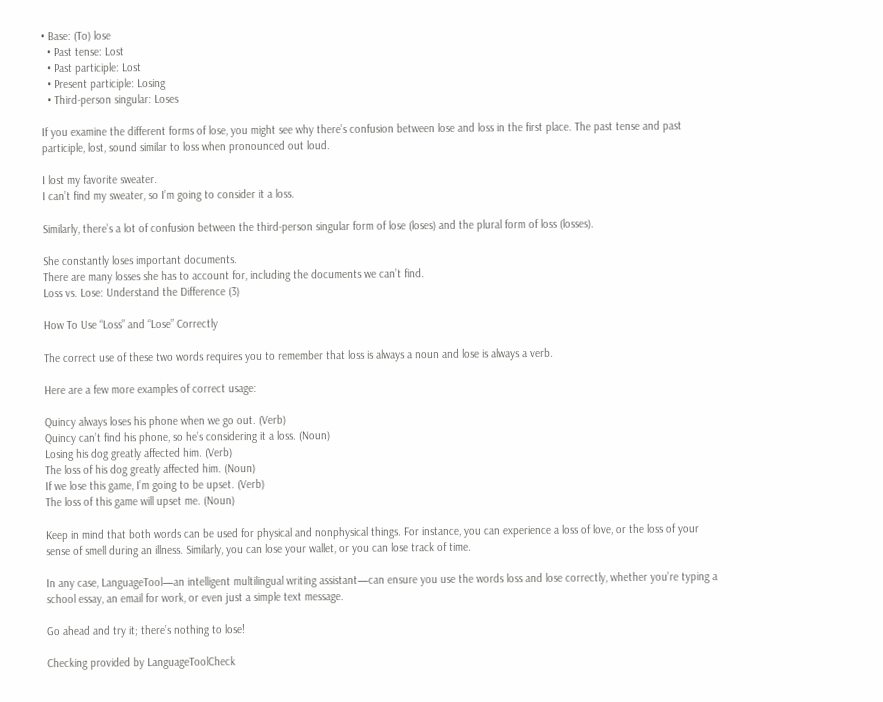• Base: (To) lose
  • Past tense: Lost
  • Past participle: Lost
  • Present participle: Losing
  • Third-person singular: Loses

If you examine the different forms of lose, you might see why there’s confusion between lose and loss in the first place. The past tense and past participle, lost, sound similar to loss when pronounced out loud.

I lost my favorite sweater.
I can’t find my sweater, so I’m going to consider it a loss.

Similarly, there’s a lot of confusion between the third-person singular form of lose (loses) and the plural form of loss (losses).

She constantly loses important documents.
There are many losses she has to account for, including the documents we can’t find.
Loss vs. Lose: Understand the Difference (3)

How To Use “Loss” and “Lose” Correctly

The correct use of these two words requires you to remember that loss is always a noun and lose is always a verb.

Here are a few more examples of correct usage:

Quincy always loses his phone when we go out. (Verb)
Quincy can’t find his phone, so he’s considering it a loss. (Noun)
Losing his dog greatly affected him. (Verb)
The loss of his dog greatly affected him. (Noun)
If we lose this game, I’m going to be upset. (Verb)
The loss of this game will upset me. (Noun)

Keep in mind that both words can be used for physical and nonphysical things. For instance, you can experience a loss of love, or the loss of your sense of smell during an illness. Similarly, you can lose your wallet, or you can lose track of time.

In any case, LanguageTool—an intelligent multilingual writing assistant—can ensure you use the words loss and lose correctly, whether you’re typing a school essay, an email for work, or even just a simple text message.

Go ahead and try it; there’s nothing to lose!

Checking provided by LanguageToolCheck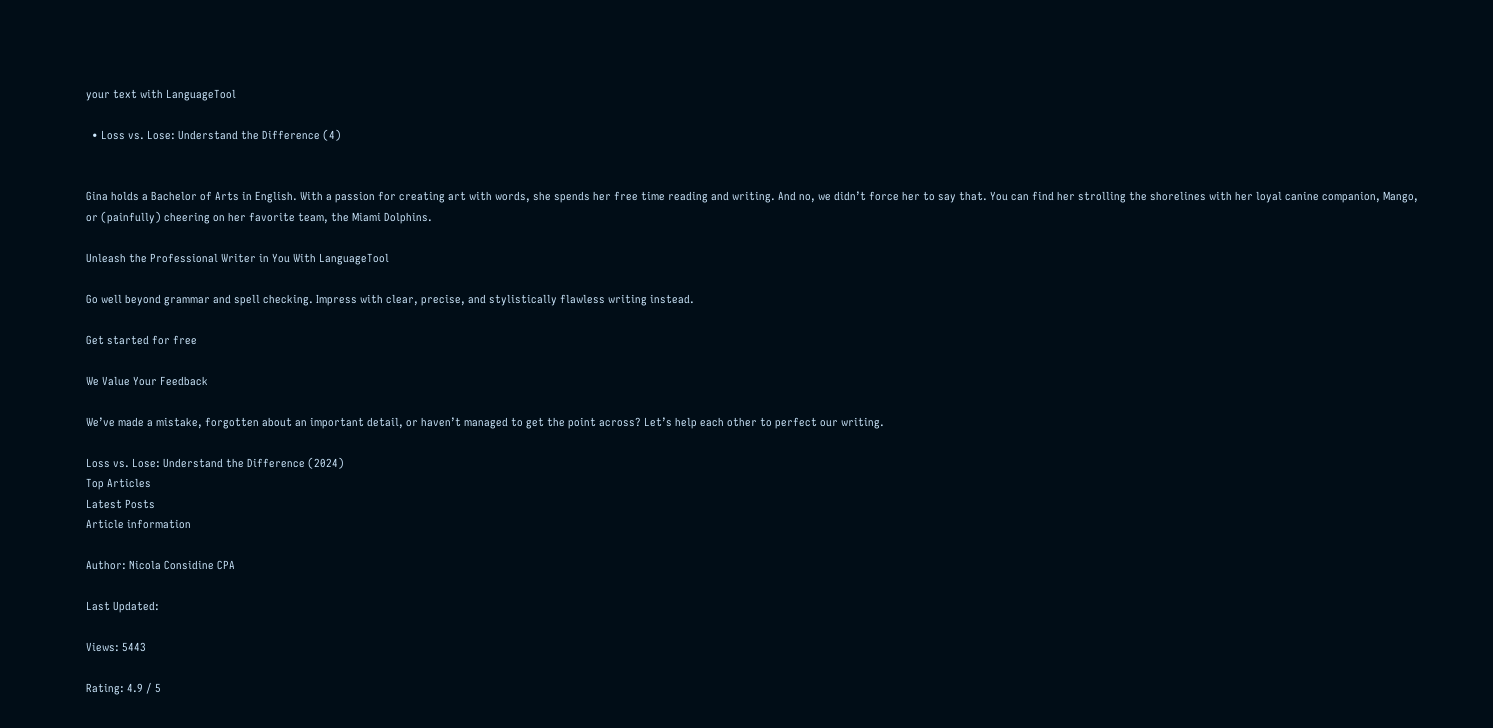your text with LanguageTool

  • Loss vs. Lose: Understand the Difference (4)


Gina holds a Bachelor of Arts in English. With a passion for creating art with words, she spends her free time reading and writing. And no, we didn’t force her to say that. You can find her strolling the shorelines with her loyal canine companion, Mango, or (painfully) cheering on her favorite team, the Miami Dolphins.

Unleash the Professional Writer in You With LanguageTool

Go well beyond grammar and spell checking. Impress with clear, precise, and stylistically flawless writing instead.

Get started for free

We Value Your Feedback

We’ve made a mistake, forgotten about an important detail, or haven’t managed to get the point across? Let’s help each other to perfect our writing.

Loss vs. Lose: Understand the Difference (2024)
Top Articles
Latest Posts
Article information

Author: Nicola Considine CPA

Last Updated:

Views: 5443

Rating: 4.9 / 5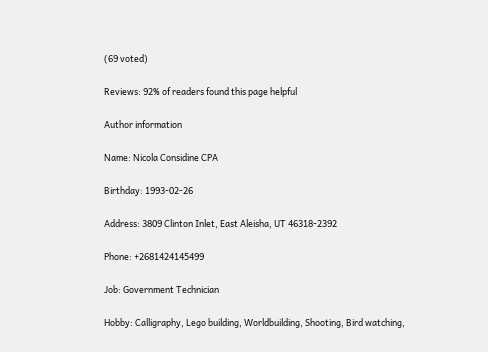(69 voted)

Reviews: 92% of readers found this page helpful

Author information

Name: Nicola Considine CPA

Birthday: 1993-02-26

Address: 3809 Clinton Inlet, East Aleisha, UT 46318-2392

Phone: +2681424145499

Job: Government Technician

Hobby: Calligraphy, Lego building, Worldbuilding, Shooting, Bird watching,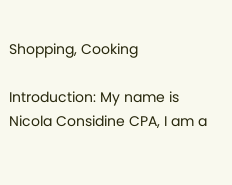Shopping, Cooking

Introduction: My name is Nicola Considine CPA, I am a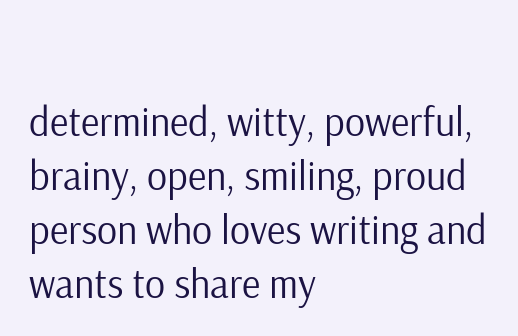determined, witty, powerful, brainy, open, smiling, proud person who loves writing and wants to share my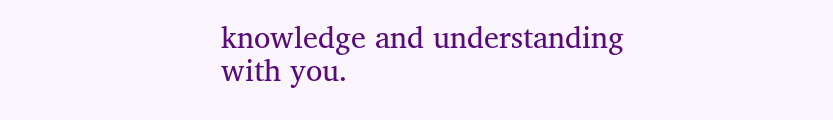knowledge and understanding with you.